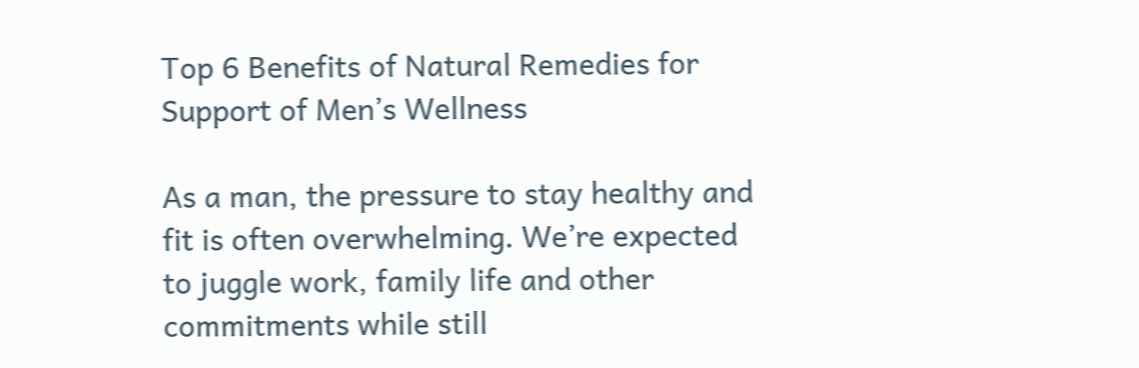Top 6 Benefits of Natural Remedies for Support of Men’s Wellness

As a man, the pressure to stay healthy and fit is often overwhelming. We’re expected to juggle work, family life and other commitments while still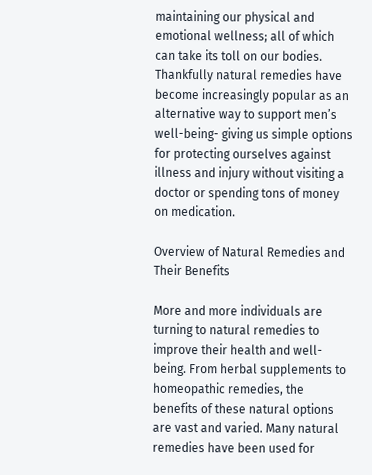maintaining our physical and emotional wellness; all of which can take its toll on our bodies. Thankfully natural remedies have become increasingly popular as an alternative way to support men’s well-being- giving us simple options for protecting ourselves against illness and injury without visiting a doctor or spending tons of money on medication.

Overview of Natural Remedies and Their Benefits

More and more individuals are turning to natural remedies to improve their health and well-being. From herbal supplements to homeopathic remedies, the benefits of these natural options are vast and varied. Many natural remedies have been used for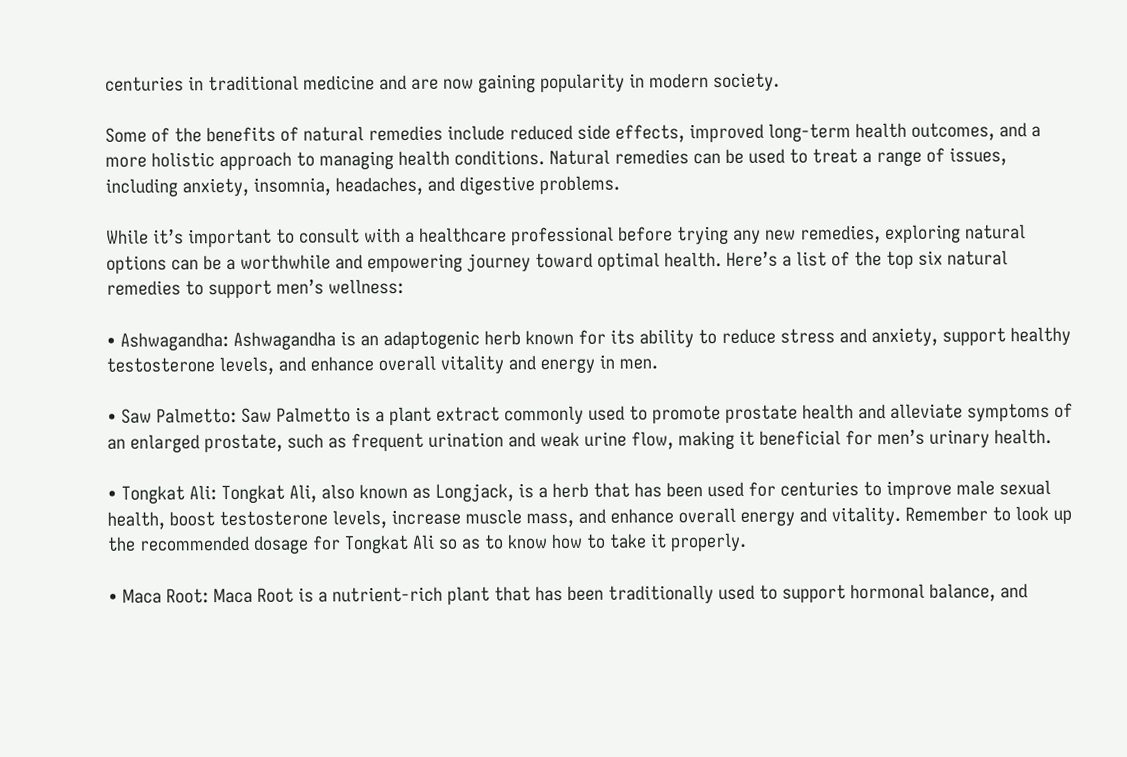centuries in traditional medicine and are now gaining popularity in modern society.

Some of the benefits of natural remedies include reduced side effects, improved long-term health outcomes, and a more holistic approach to managing health conditions. Natural remedies can be used to treat a range of issues, including anxiety, insomnia, headaches, and digestive problems.

While it’s important to consult with a healthcare professional before trying any new remedies, exploring natural options can be a worthwhile and empowering journey toward optimal health. Here’s a list of the top six natural remedies to support men’s wellness:

• Ashwagandha: Ashwagandha is an adaptogenic herb known for its ability to reduce stress and anxiety, support healthy testosterone levels, and enhance overall vitality and energy in men.

• Saw Palmetto: Saw Palmetto is a plant extract commonly used to promote prostate health and alleviate symptoms of an enlarged prostate, such as frequent urination and weak urine flow, making it beneficial for men’s urinary health.

• Tongkat Ali: Tongkat Ali, also known as Longjack, is a herb that has been used for centuries to improve male sexual health, boost testosterone levels, increase muscle mass, and enhance overall energy and vitality. Remember to look up the recommended dosage for Tongkat Ali so as to know how to take it properly.

• Maca Root: Maca Root is a nutrient-rich plant that has been traditionally used to support hormonal balance, and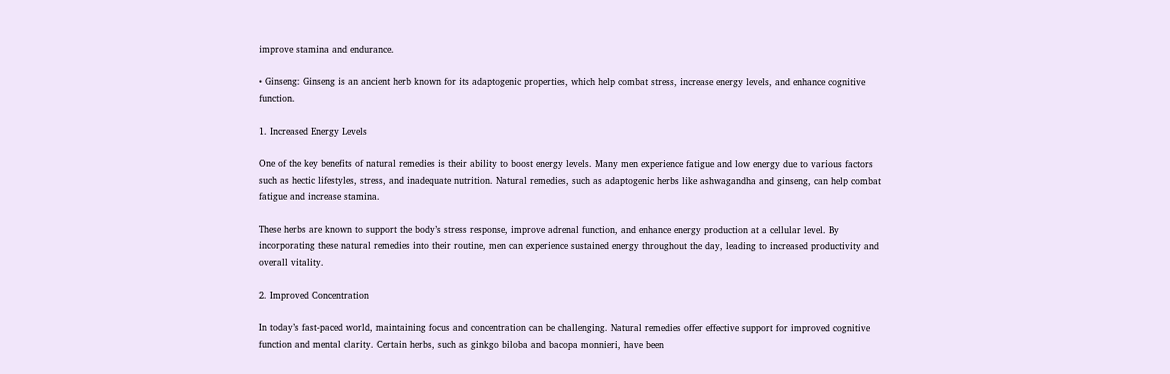improve stamina and endurance.

• Ginseng: Ginseng is an ancient herb known for its adaptogenic properties, which help combat stress, increase energy levels, and enhance cognitive function.

1. Increased Energy Levels

One of the key benefits of natural remedies is their ability to boost energy levels. Many men experience fatigue and low energy due to various factors such as hectic lifestyles, stress, and inadequate nutrition. Natural remedies, such as adaptogenic herbs like ashwagandha and ginseng, can help combat fatigue and increase stamina.

These herbs are known to support the body’s stress response, improve adrenal function, and enhance energy production at a cellular level. By incorporating these natural remedies into their routine, men can experience sustained energy throughout the day, leading to increased productivity and overall vitality.

2. Improved Concentration

In today’s fast-paced world, maintaining focus and concentration can be challenging. Natural remedies offer effective support for improved cognitive function and mental clarity. Certain herbs, such as ginkgo biloba and bacopa monnieri, have been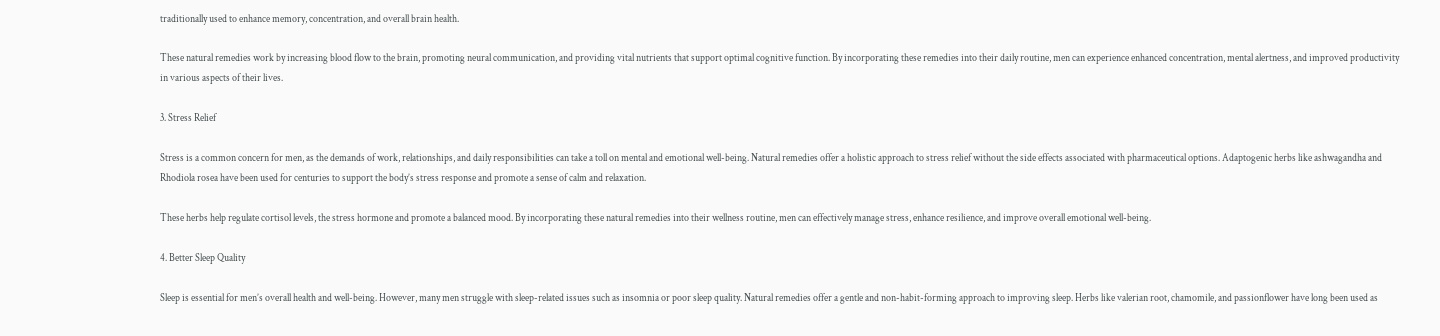traditionally used to enhance memory, concentration, and overall brain health.

These natural remedies work by increasing blood flow to the brain, promoting neural communication, and providing vital nutrients that support optimal cognitive function. By incorporating these remedies into their daily routine, men can experience enhanced concentration, mental alertness, and improved productivity in various aspects of their lives.

3. Stress Relief

Stress is a common concern for men, as the demands of work, relationships, and daily responsibilities can take a toll on mental and emotional well-being. Natural remedies offer a holistic approach to stress relief without the side effects associated with pharmaceutical options. Adaptogenic herbs like ashwagandha and Rhodiola rosea have been used for centuries to support the body’s stress response and promote a sense of calm and relaxation.

These herbs help regulate cortisol levels, the stress hormone and promote a balanced mood. By incorporating these natural remedies into their wellness routine, men can effectively manage stress, enhance resilience, and improve overall emotional well-being.

4. Better Sleep Quality

Sleep is essential for men’s overall health and well-being. However, many men struggle with sleep-related issues such as insomnia or poor sleep quality. Natural remedies offer a gentle and non-habit-forming approach to improving sleep. Herbs like valerian root, chamomile, and passionflower have long been used as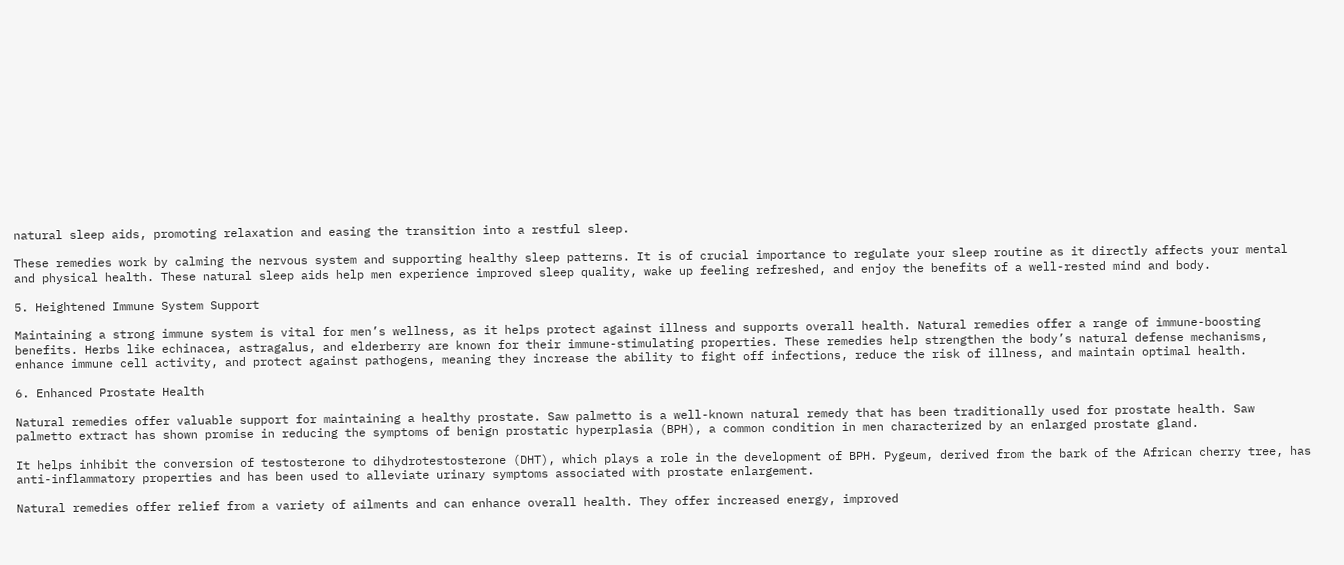natural sleep aids, promoting relaxation and easing the transition into a restful sleep.

These remedies work by calming the nervous system and supporting healthy sleep patterns. It is of crucial importance to regulate your sleep routine as it directly affects your mental and physical health. These natural sleep aids help men experience improved sleep quality, wake up feeling refreshed, and enjoy the benefits of a well-rested mind and body.

5. Heightened Immune System Support

Maintaining a strong immune system is vital for men’s wellness, as it helps protect against illness and supports overall health. Natural remedies offer a range of immune-boosting benefits. Herbs like echinacea, astragalus, and elderberry are known for their immune-stimulating properties. These remedies help strengthen the body’s natural defense mechanisms, enhance immune cell activity, and protect against pathogens, meaning they increase the ability to fight off infections, reduce the risk of illness, and maintain optimal health.

6. Enhanced Prostate Health

Natural remedies offer valuable support for maintaining a healthy prostate. Saw palmetto is a well-known natural remedy that has been traditionally used for prostate health. Saw palmetto extract has shown promise in reducing the symptoms of benign prostatic hyperplasia (BPH), a common condition in men characterized by an enlarged prostate gland.

It helps inhibit the conversion of testosterone to dihydrotestosterone (DHT), which plays a role in the development of BPH. Pygeum, derived from the bark of the African cherry tree, has anti-inflammatory properties and has been used to alleviate urinary symptoms associated with prostate enlargement.

Natural remedies offer relief from a variety of ailments and can enhance overall health. They offer increased energy, improved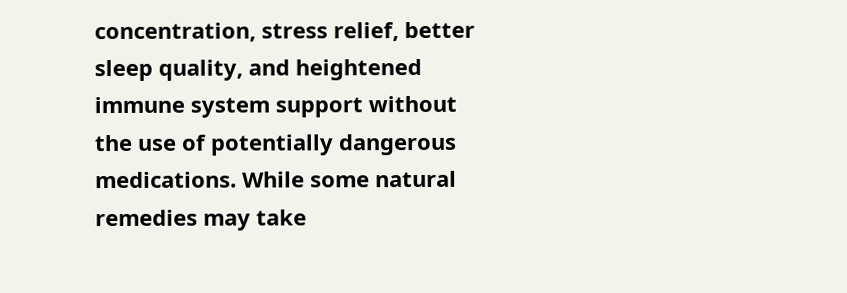concentration, stress relief, better sleep quality, and heightened immune system support without the use of potentially dangerous medications. While some natural remedies may take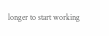longer to start working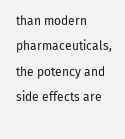than modern pharmaceuticals, the potency and side effects are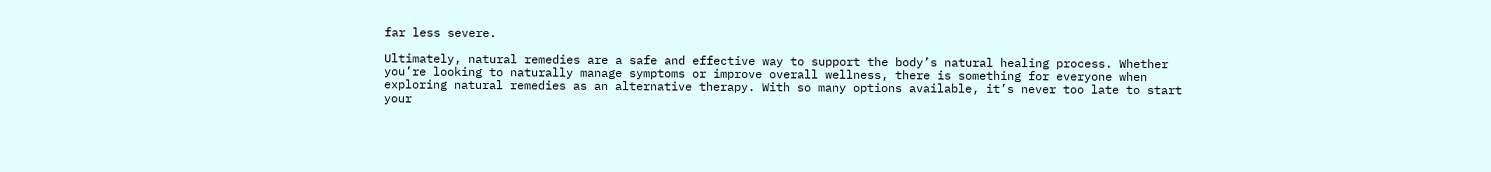far less severe.

Ultimately, natural remedies are a safe and effective way to support the body’s natural healing process. Whether you’re looking to naturally manage symptoms or improve overall wellness, there is something for everyone when exploring natural remedies as an alternative therapy. With so many options available, it’s never too late to start your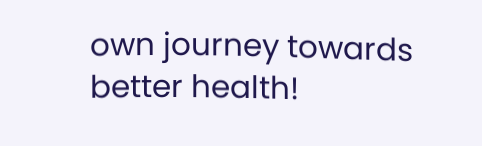own journey towards better health!